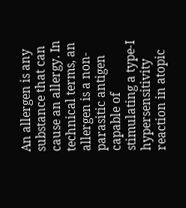An allergen is any substance that can cause an allergy. In technical terms, an allergen is a non-parasitic antigen capable of stimulating a type-I hypersensitivity reaction in atopic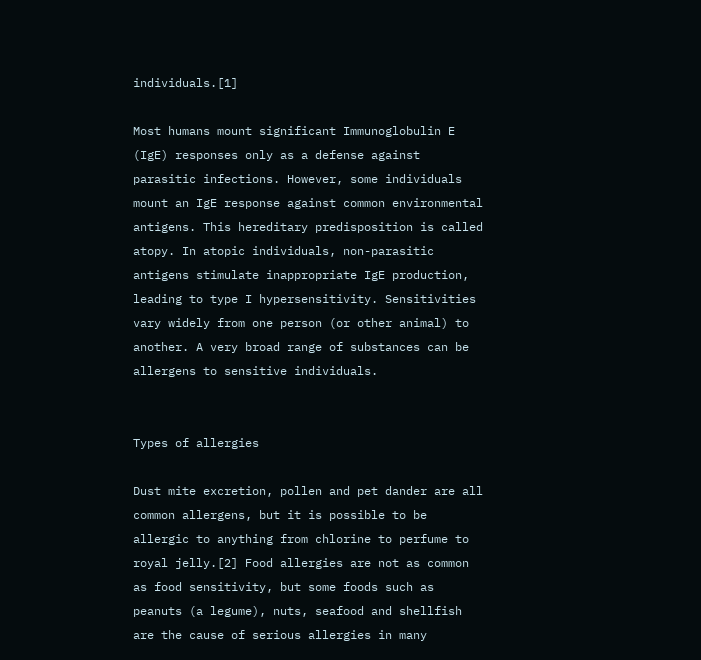individuals.[1]

Most humans mount significant Immunoglobulin E (IgE) responses only as a defense against parasitic infections. However, some individuals mount an IgE response against common environmental antigens. This hereditary predisposition is called atopy. In atopic individuals, non-parasitic antigens stimulate inappropriate IgE production, leading to type I hypersensitivity. Sensitivities vary widely from one person (or other animal) to another. A very broad range of substances can be allergens to sensitive individuals.


Types of allergies

Dust mite excretion, pollen and pet dander are all common allergens, but it is possible to be allergic to anything from chlorine to perfume to royal jelly.[2] Food allergies are not as common as food sensitivity, but some foods such as peanuts (a legume), nuts, seafood and shellfish are the cause of serious allergies in many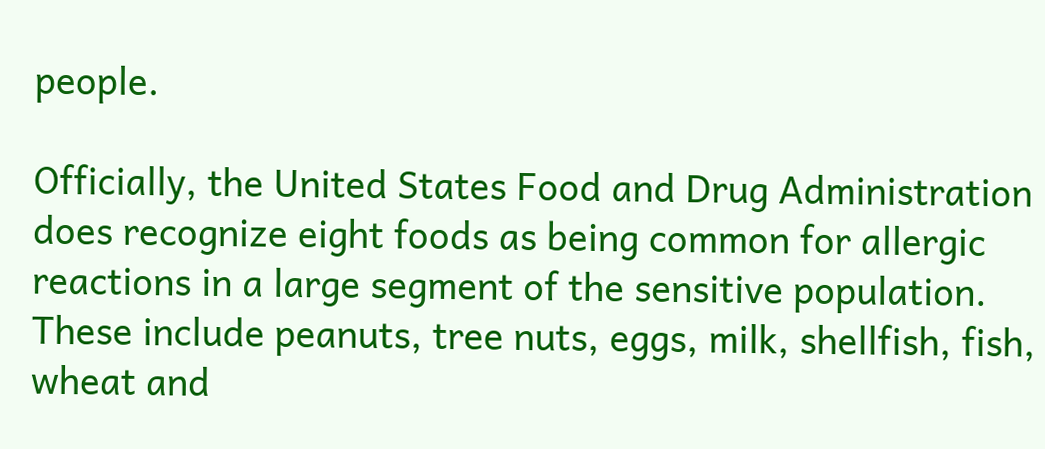people.

Officially, the United States Food and Drug Administration does recognize eight foods as being common for allergic reactions in a large segment of the sensitive population. These include peanuts, tree nuts, eggs, milk, shellfish, fish, wheat and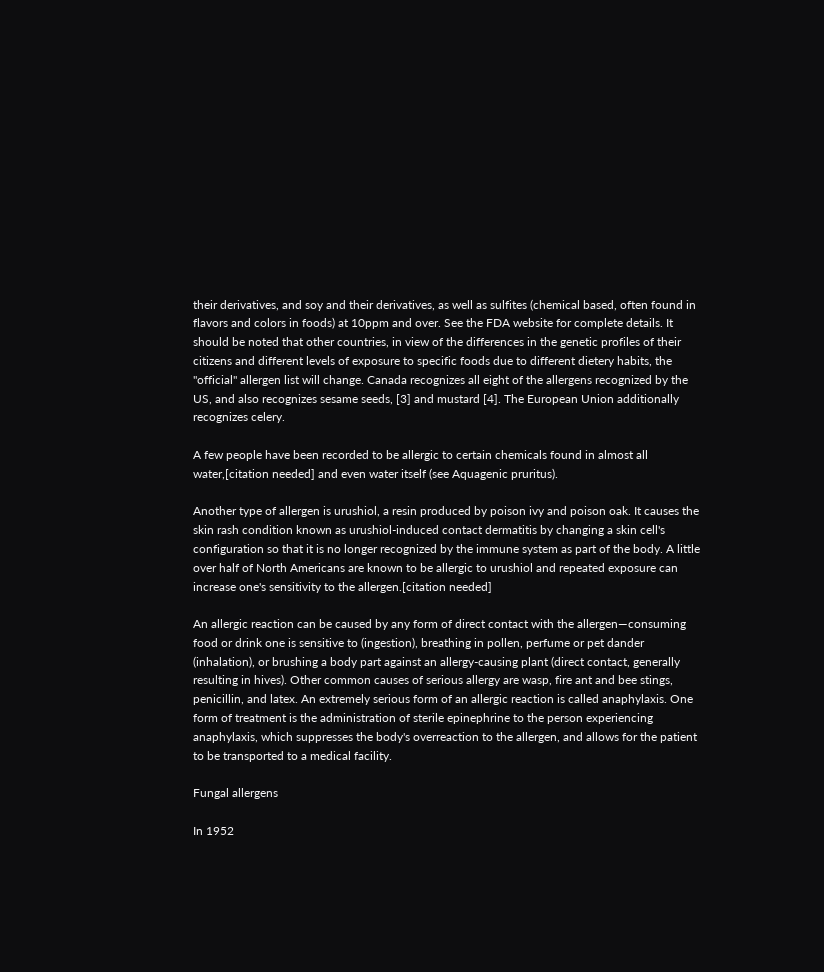their derivatives, and soy and their derivatives, as well as sulfites (chemical based, often found in flavors and colors in foods) at 10ppm and over. See the FDA website for complete details. It should be noted that other countries, in view of the differences in the genetic profiles of their citizens and different levels of exposure to specific foods due to different dietery habits, the "official" allergen list will change. Canada recognizes all eight of the allergens recognized by the US, and also recognizes sesame seeds, [3] and mustard [4]. The European Union additionally recognizes celery.

A few people have been recorded to be allergic to certain chemicals found in almost all water,[citation needed] and even water itself (see Aquagenic pruritus).

Another type of allergen is urushiol, a resin produced by poison ivy and poison oak. It causes the skin rash condition known as urushiol-induced contact dermatitis by changing a skin cell's configuration so that it is no longer recognized by the immune system as part of the body. A little over half of North Americans are known to be allergic to urushiol and repeated exposure can increase one's sensitivity to the allergen.[citation needed]

An allergic reaction can be caused by any form of direct contact with the allergen—consuming food or drink one is sensitive to (ingestion), breathing in pollen, perfume or pet dander (inhalation), or brushing a body part against an allergy-causing plant (direct contact, generally resulting in hives). Other common causes of serious allergy are wasp, fire ant and bee stings, penicillin, and latex. An extremely serious form of an allergic reaction is called anaphylaxis. One form of treatment is the administration of sterile epinephrine to the person experiencing anaphylaxis, which suppresses the body's overreaction to the allergen, and allows for the patient to be transported to a medical facility.

Fungal allergens

In 1952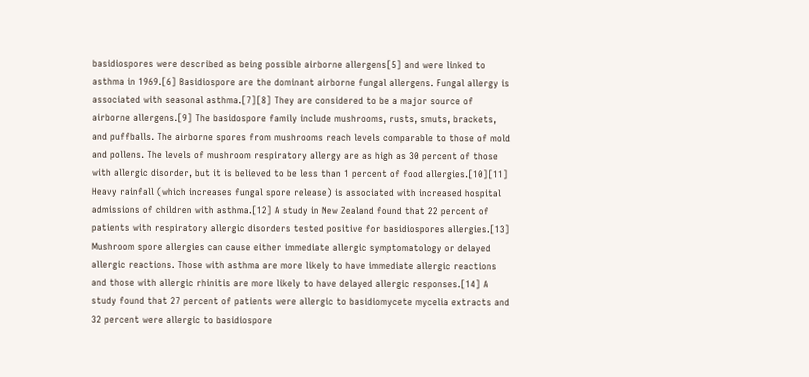basidiospores were described as being possible airborne allergens[5] and were linked to asthma in 1969.[6] Basidiospore are the dominant airborne fungal allergens. Fungal allergy is associated with seasonal asthma.[7][8] They are considered to be a major source of airborne allergens.[9] The basidospore family include mushrooms, rusts, smuts, brackets, and puffballs. The airborne spores from mushrooms reach levels comparable to those of mold and pollens. The levels of mushroom respiratory allergy are as high as 30 percent of those with allergic disorder, but it is believed to be less than 1 percent of food allergies.[10][11] Heavy rainfall (which increases fungal spore release) is associated with increased hospital admissions of children with asthma.[12] A study in New Zealand found that 22 percent of patients with respiratory allergic disorders tested positive for basidiospores allergies.[13] Mushroom spore allergies can cause either immediate allergic symptomatology or delayed allergic reactions. Those with asthma are more likely to have immediate allergic reactions and those with allergic rhinitis are more likely to have delayed allergic responses.[14] A study found that 27 percent of patients were allergic to basidiomycete mycelia extracts and 32 percent were allergic to basidiospore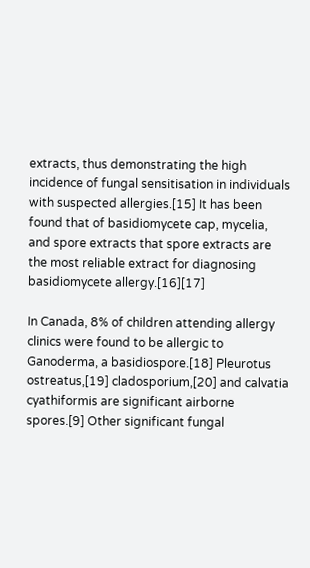extracts, thus demonstrating the high incidence of fungal sensitisation in individuals with suspected allergies.[15] It has been found that of basidiomycete cap, mycelia, and spore extracts that spore extracts are the most reliable extract for diagnosing basidiomycete allergy.[16][17]

In Canada, 8% of children attending allergy clinics were found to be allergic to Ganoderma, a basidiospore.[18] Pleurotus ostreatus,[19] cladosporium,[20] and calvatia cyathiformis are significant airborne spores.[9] Other significant fungal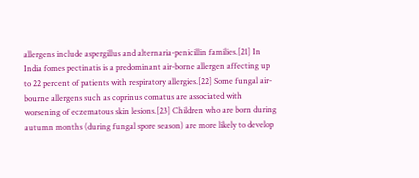allergens include aspergillus and alternaria-penicillin families.[21] In India fomes pectinatis is a predominant air-borne allergen affecting up to 22 percent of patients with respiratory allergies.[22] Some fungal air-bourne allergens such as coprinus comatus are associated with worsening of eczematous skin lesions.[23] Children who are born during autumn months (during fungal spore season) are more likely to develop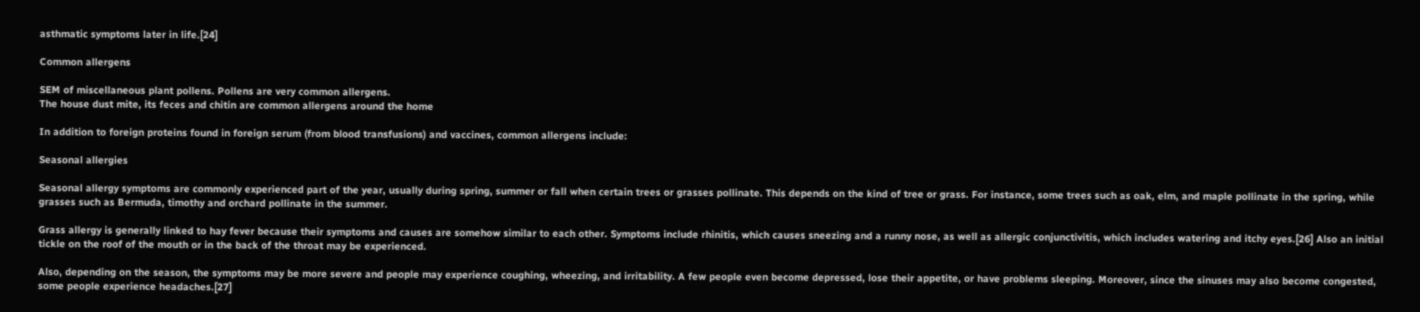asthmatic symptoms later in life.[24]

Common allergens

SEM of miscellaneous plant pollens. Pollens are very common allergens.
The house dust mite, its feces and chitin are common allergens around the home

In addition to foreign proteins found in foreign serum (from blood transfusions) and vaccines, common allergens include:

Seasonal allergies

Seasonal allergy symptoms are commonly experienced part of the year, usually during spring, summer or fall when certain trees or grasses pollinate. This depends on the kind of tree or grass. For instance, some trees such as oak, elm, and maple pollinate in the spring, while grasses such as Bermuda, timothy and orchard pollinate in the summer.

Grass allergy is generally linked to hay fever because their symptoms and causes are somehow similar to each other. Symptoms include rhinitis, which causes sneezing and a runny nose, as well as allergic conjunctivitis, which includes watering and itchy eyes.[26] Also an initial tickle on the roof of the mouth or in the back of the throat may be experienced.

Also, depending on the season, the symptoms may be more severe and people may experience coughing, wheezing, and irritability. A few people even become depressed, lose their appetite, or have problems sleeping. Moreover, since the sinuses may also become congested, some people experience headaches.[27]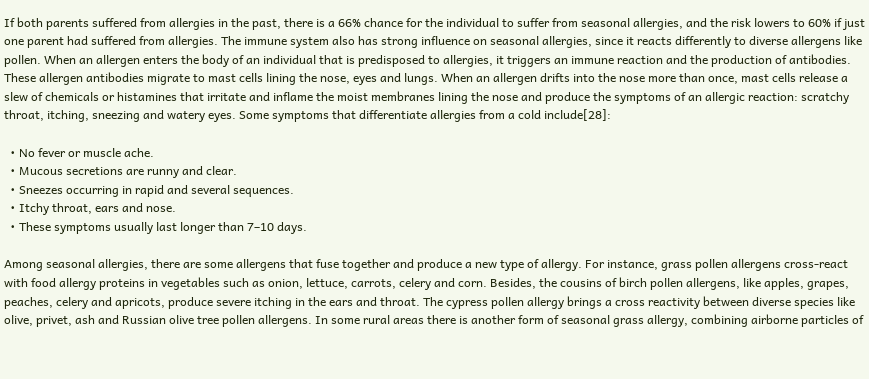If both parents suffered from allergies in the past, there is a 66% chance for the individual to suffer from seasonal allergies, and the risk lowers to 60% if just one parent had suffered from allergies. The immune system also has strong influence on seasonal allergies, since it reacts differently to diverse allergens like pollen. When an allergen enters the body of an individual that is predisposed to allergies, it triggers an immune reaction and the production of antibodies. These allergen antibodies migrate to mast cells lining the nose, eyes and lungs. When an allergen drifts into the nose more than once, mast cells release a slew of chemicals or histamines that irritate and inflame the moist membranes lining the nose and produce the symptoms of an allergic reaction: scratchy throat, itching, sneezing and watery eyes. Some symptoms that differentiate allergies from a cold include[28]:

  • No fever or muscle ache.
  • Mucous secretions are runny and clear.
  • Sneezes occurring in rapid and several sequences.
  • Itchy throat, ears and nose.
  • These symptoms usually last longer than 7–10 days.

Among seasonal allergies, there are some allergens that fuse together and produce a new type of allergy. For instance, grass pollen allergens cross-react with food allergy proteins in vegetables such as onion, lettuce, carrots, celery and corn. Besides, the cousins of birch pollen allergens, like apples, grapes, peaches, celery and apricots, produce severe itching in the ears and throat. The cypress pollen allergy brings a cross reactivity between diverse species like olive, privet, ash and Russian olive tree pollen allergens. In some rural areas there is another form of seasonal grass allergy, combining airborne particles of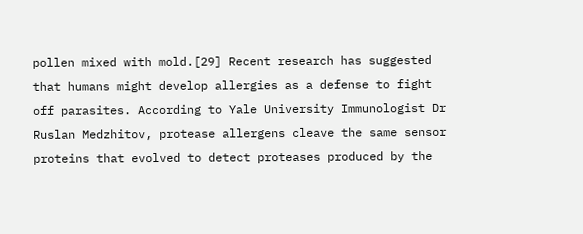pollen mixed with mold.[29] Recent research has suggested that humans might develop allergies as a defense to fight off parasites. According to Yale University Immunologist Dr Ruslan Medzhitov, protease allergens cleave the same sensor proteins that evolved to detect proteases produced by the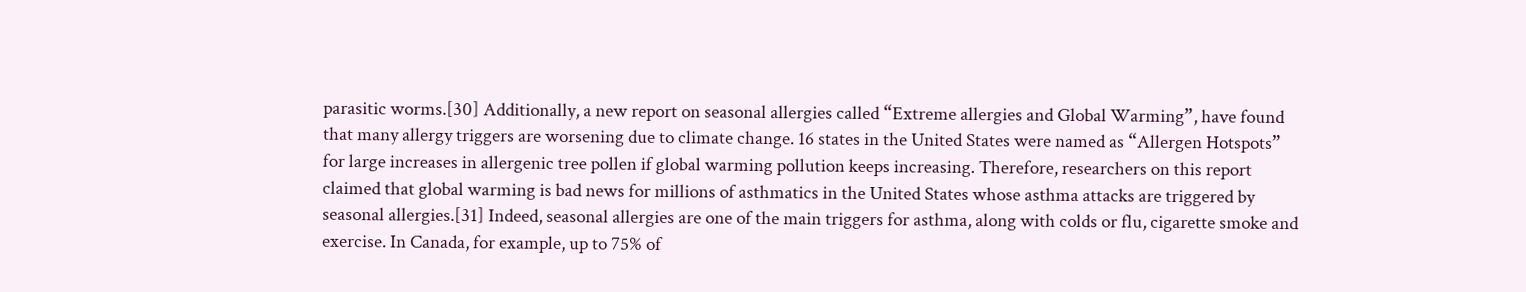parasitic worms.[30] Additionally, a new report on seasonal allergies called “Extreme allergies and Global Warming”, have found that many allergy triggers are worsening due to climate change. 16 states in the United States were named as “Allergen Hotspots” for large increases in allergenic tree pollen if global warming pollution keeps increasing. Therefore, researchers on this report claimed that global warming is bad news for millions of asthmatics in the United States whose asthma attacks are triggered by seasonal allergies.[31] Indeed, seasonal allergies are one of the main triggers for asthma, along with colds or flu, cigarette smoke and exercise. In Canada, for example, up to 75% of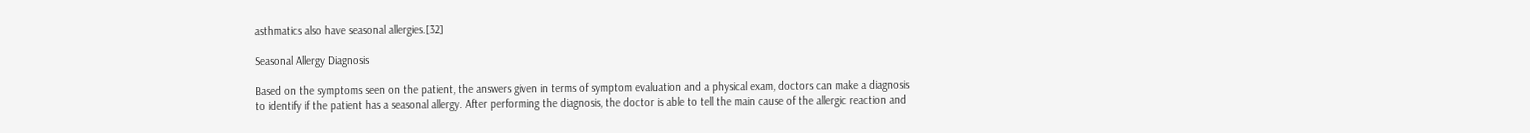asthmatics also have seasonal allergies.[32]

Seasonal Allergy Diagnosis

Based on the symptoms seen on the patient, the answers given in terms of symptom evaluation and a physical exam, doctors can make a diagnosis to identify if the patient has a seasonal allergy. After performing the diagnosis, the doctor is able to tell the main cause of the allergic reaction and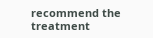recommend the treatment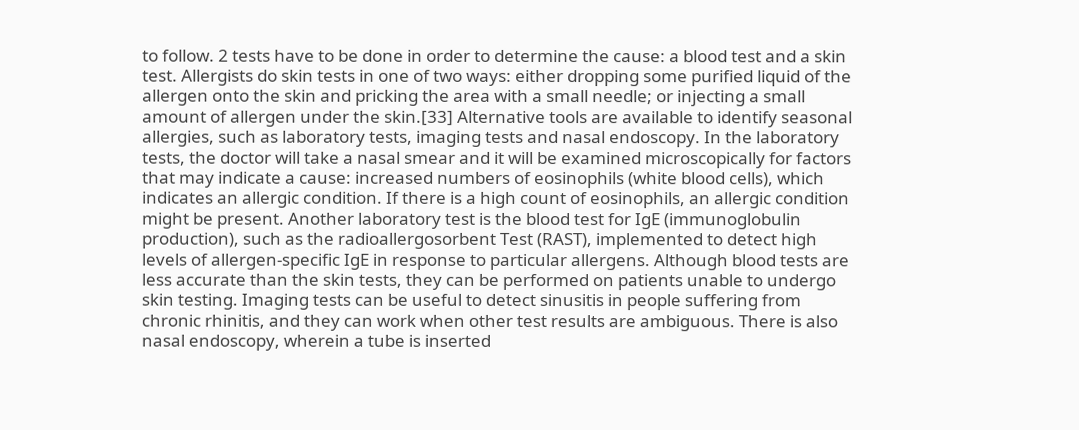to follow. 2 tests have to be done in order to determine the cause: a blood test and a skin test. Allergists do skin tests in one of two ways: either dropping some purified liquid of the allergen onto the skin and pricking the area with a small needle; or injecting a small amount of allergen under the skin.[33] Alternative tools are available to identify seasonal allergies, such as laboratory tests, imaging tests and nasal endoscopy. In the laboratory tests, the doctor will take a nasal smear and it will be examined microscopically for factors that may indicate a cause: increased numbers of eosinophils (white blood cells), which indicates an allergic condition. If there is a high count of eosinophils, an allergic condition might be present. Another laboratory test is the blood test for IgE (immunoglobulin production), such as the radioallergosorbent Test (RAST), implemented to detect high levels of allergen-specific IgE in response to particular allergens. Although blood tests are less accurate than the skin tests, they can be performed on patients unable to undergo skin testing. Imaging tests can be useful to detect sinusitis in people suffering from chronic rhinitis, and they can work when other test results are ambiguous. There is also nasal endoscopy, wherein a tube is inserted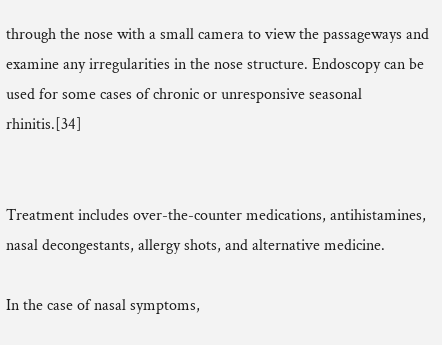through the nose with a small camera to view the passageways and examine any irregularities in the nose structure. Endoscopy can be used for some cases of chronic or unresponsive seasonal rhinitis.[34]


Treatment includes over-the-counter medications, antihistamines, nasal decongestants, allergy shots, and alternative medicine.

In the case of nasal symptoms,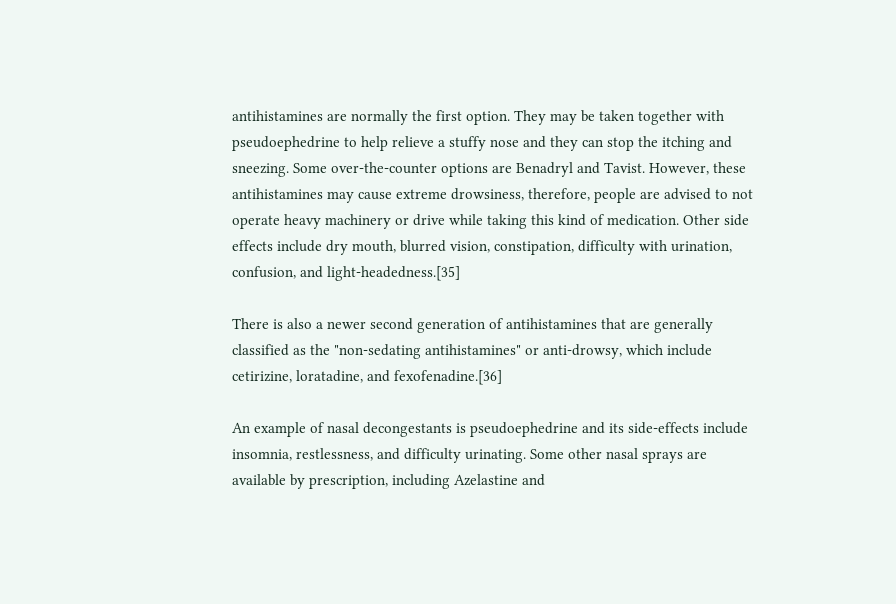antihistamines are normally the first option. They may be taken together with pseudoephedrine to help relieve a stuffy nose and they can stop the itching and sneezing. Some over-the-counter options are Benadryl and Tavist. However, these antihistamines may cause extreme drowsiness, therefore, people are advised to not operate heavy machinery or drive while taking this kind of medication. Other side effects include dry mouth, blurred vision, constipation, difficulty with urination, confusion, and light-headedness.[35]

There is also a newer second generation of antihistamines that are generally classified as the "non-sedating antihistamines" or anti-drowsy, which include cetirizine, loratadine, and fexofenadine.[36]

An example of nasal decongestants is pseudoephedrine and its side-effects include insomnia, restlessness, and difficulty urinating. Some other nasal sprays are available by prescription, including Azelastine and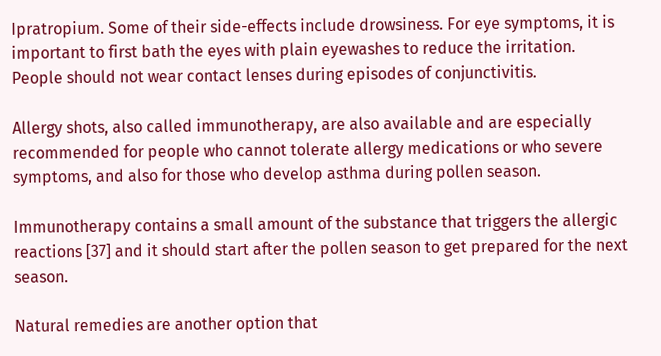Ipratropium. Some of their side-effects include drowsiness. For eye symptoms, it is important to first bath the eyes with plain eyewashes to reduce the irritation. People should not wear contact lenses during episodes of conjunctivitis.

Allergy shots, also called immunotherapy, are also available and are especially recommended for people who cannot tolerate allergy medications or who severe symptoms, and also for those who develop asthma during pollen season.

Immunotherapy contains a small amount of the substance that triggers the allergic reactions [37] and it should start after the pollen season to get prepared for the next season.

Natural remedies are another option that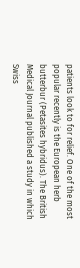patients look to for relief. One of the most popular recently is the European herb butterbur (Petasites hybridus). The British Medical Journal published a study in which Swiss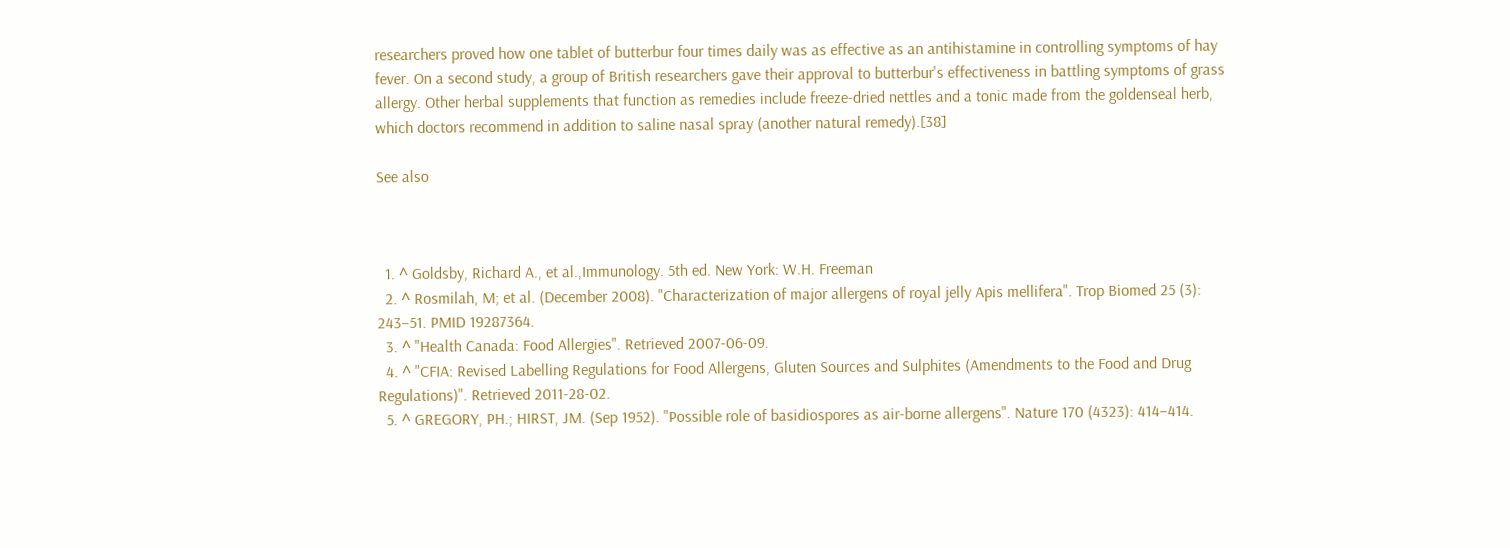researchers proved how one tablet of butterbur four times daily was as effective as an antihistamine in controlling symptoms of hay fever. On a second study, a group of British researchers gave their approval to butterbur's effectiveness in battling symptoms of grass allergy. Other herbal supplements that function as remedies include freeze-dried nettles and a tonic made from the goldenseal herb, which doctors recommend in addition to saline nasal spray (another natural remedy).[38]

See also



  1. ^ Goldsby, Richard A., et al.,Immunology. 5th ed. New York: W.H. Freeman
  2. ^ Rosmilah, M; et al. (December 2008). "Characterization of major allergens of royal jelly Apis mellifera". Trop Biomed 25 (3): 243–51. PMID 19287364.
  3. ^ "Health Canada: Food Allergies". Retrieved 2007-06-09.
  4. ^ "CFIA: Revised Labelling Regulations for Food Allergens, Gluten Sources and Sulphites (Amendments to the Food and Drug Regulations)". Retrieved 2011-28-02.
  5. ^ GREGORY, PH.; HIRST, JM. (Sep 1952). "Possible role of basidiospores as air-borne allergens". Nature 170 (4323): 414–414.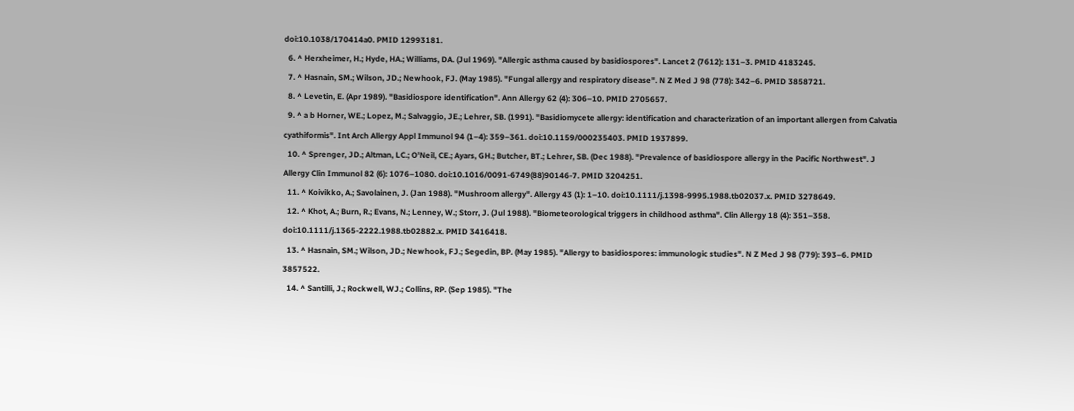doi:10.1038/170414a0. PMID 12993181.
  6. ^ Herxheimer, H.; Hyde, HA.; Williams, DA. (Jul 1969). "Allergic asthma caused by basidiospores". Lancet 2 (7612): 131–3. PMID 4183245.
  7. ^ Hasnain, SM.; Wilson, JD.; Newhook, FJ. (May 1985). "Fungal allergy and respiratory disease". N Z Med J 98 (778): 342–6. PMID 3858721.
  8. ^ Levetin, E. (Apr 1989). "Basidiospore identification". Ann Allergy 62 (4): 306–10. PMID 2705657.
  9. ^ a b Horner, WE.; Lopez, M.; Salvaggio, JE.; Lehrer, SB. (1991). "Basidiomycete allergy: identification and characterization of an important allergen from Calvatia cyathiformis". Int Arch Allergy Appl Immunol 94 (1–4): 359–361. doi:10.1159/000235403. PMID 1937899.
  10. ^ Sprenger, JD.; Altman, LC.; O'Neil, CE.; Ayars, GH.; Butcher, BT.; Lehrer, SB. (Dec 1988). "Prevalence of basidiospore allergy in the Pacific Northwest". J Allergy Clin Immunol 82 (6): 1076–1080. doi:10.1016/0091-6749(88)90146-7. PMID 3204251.
  11. ^ Koivikko, A.; Savolainen, J. (Jan 1988). "Mushroom allergy". Allergy 43 (1): 1–10. doi:10.1111/j.1398-9995.1988.tb02037.x. PMID 3278649.
  12. ^ Khot, A.; Burn, R.; Evans, N.; Lenney, W.; Storr, J. (Jul 1988). "Biometeorological triggers in childhood asthma". Clin Allergy 18 (4): 351–358. doi:10.1111/j.1365-2222.1988.tb02882.x. PMID 3416418.
  13. ^ Hasnain, SM.; Wilson, JD.; Newhook, FJ.; Segedin, BP. (May 1985). "Allergy to basidiospores: immunologic studies". N Z Med J 98 (779): 393–6. PMID 3857522.
  14. ^ Santilli, J.; Rockwell, WJ.; Collins, RP. (Sep 1985). "The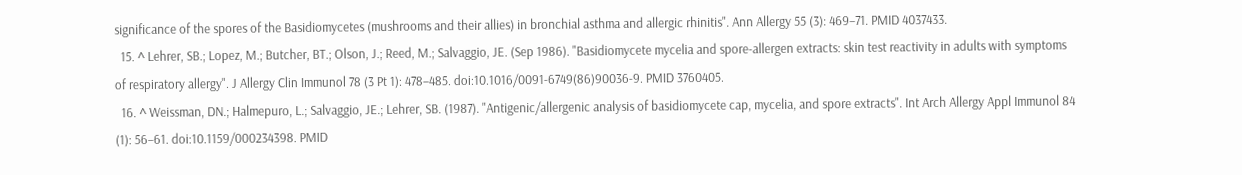significance of the spores of the Basidiomycetes (mushrooms and their allies) in bronchial asthma and allergic rhinitis". Ann Allergy 55 (3): 469–71. PMID 4037433.
  15. ^ Lehrer, SB.; Lopez, M.; Butcher, BT.; Olson, J.; Reed, M.; Salvaggio, JE. (Sep 1986). "Basidiomycete mycelia and spore-allergen extracts: skin test reactivity in adults with symptoms of respiratory allergy". J Allergy Clin Immunol 78 (3 Pt 1): 478–485. doi:10.1016/0091-6749(86)90036-9. PMID 3760405.
  16. ^ Weissman, DN.; Halmepuro, L.; Salvaggio, JE.; Lehrer, SB. (1987). "Antigenic/allergenic analysis of basidiomycete cap, mycelia, and spore extracts". Int Arch Allergy Appl Immunol 84 (1): 56–61. doi:10.1159/000234398. PMID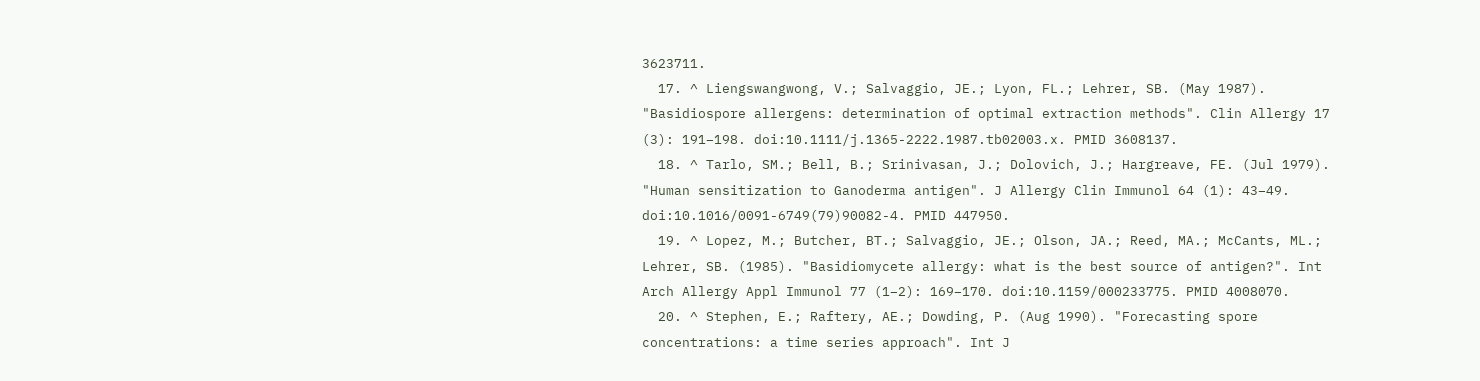3623711.
  17. ^ Liengswangwong, V.; Salvaggio, JE.; Lyon, FL.; Lehrer, SB. (May 1987). "Basidiospore allergens: determination of optimal extraction methods". Clin Allergy 17 (3): 191–198. doi:10.1111/j.1365-2222.1987.tb02003.x. PMID 3608137.
  18. ^ Tarlo, SM.; Bell, B.; Srinivasan, J.; Dolovich, J.; Hargreave, FE. (Jul 1979). "Human sensitization to Ganoderma antigen". J Allergy Clin Immunol 64 (1): 43–49. doi:10.1016/0091-6749(79)90082-4. PMID 447950.
  19. ^ Lopez, M.; Butcher, BT.; Salvaggio, JE.; Olson, JA.; Reed, MA.; McCants, ML.; Lehrer, SB. (1985). "Basidiomycete allergy: what is the best source of antigen?". Int Arch Allergy Appl Immunol 77 (1–2): 169–170. doi:10.1159/000233775. PMID 4008070.
  20. ^ Stephen, E.; Raftery, AE.; Dowding, P. (Aug 1990). "Forecasting spore concentrations: a time series approach". Int J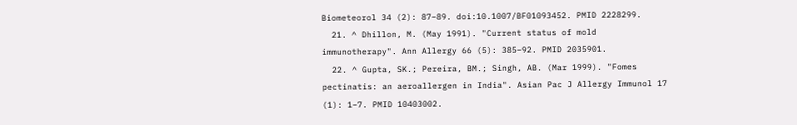Biometeorol 34 (2): 87–89. doi:10.1007/BF01093452. PMID 2228299.
  21. ^ Dhillon, M. (May 1991). "Current status of mold immunotherapy". Ann Allergy 66 (5): 385–92. PMID 2035901.
  22. ^ Gupta, SK.; Pereira, BM.; Singh, AB. (Mar 1999). "Fomes pectinatis: an aeroallergen in India". Asian Pac J Allergy Immunol 17 (1): 1–7. PMID 10403002.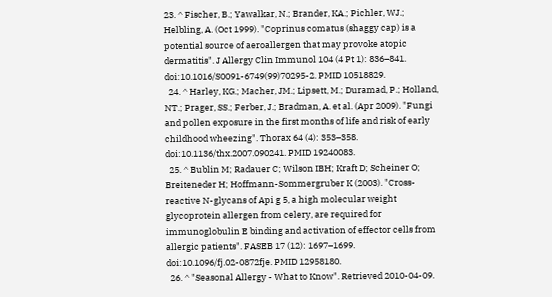23. ^ Fischer, B.; Yawalkar, N.; Brander, KA.; Pichler, WJ.; Helbling, A. (Oct 1999). "Coprinus comatus (shaggy cap) is a potential source of aeroallergen that may provoke atopic dermatitis". J Allergy Clin Immunol 104 (4 Pt 1): 836–841. doi:10.1016/S0091-6749(99)70295-2. PMID 10518829.
  24. ^ Harley, KG.; Macher, JM.; Lipsett, M.; Duramad, P.; Holland, NT.; Prager, SS.; Ferber, J.; Bradman, A. et al. (Apr 2009). "Fungi and pollen exposure in the first months of life and risk of early childhood wheezing". Thorax 64 (4): 353–358. doi:10.1136/thx.2007.090241. PMID 19240083.
  25. ^ Bublin M; Radauer C; Wilson IBH; Kraft D; Scheiner O; Breiteneder H; Hoffmann-Sommergruber K (2003). "Cross-reactive N-glycans of Api g 5, a high molecular weight glycoprotein allergen from celery, are required for immunoglobulin E binding and activation of effector cells from allergic patients". FASEB 17 (12): 1697–1699. doi:10.1096/fj.02-0872fje. PMID 12958180.
  26. ^ "Seasonal Allergy - What to Know". Retrieved 2010-04-09.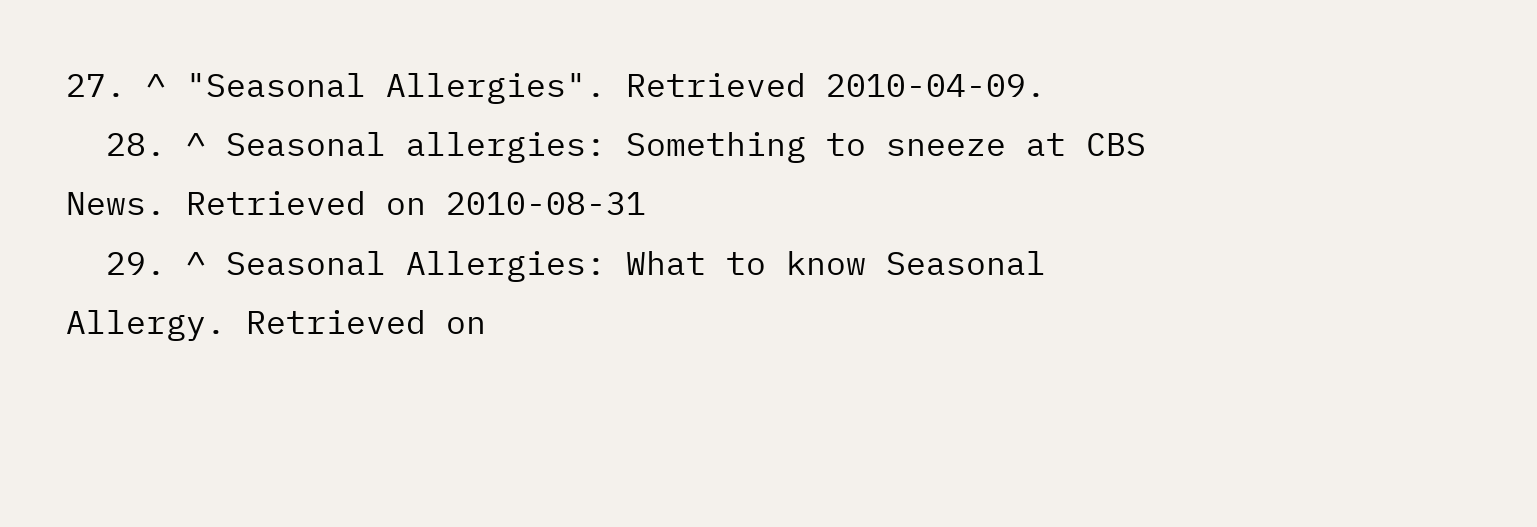27. ^ "Seasonal Allergies". Retrieved 2010-04-09.
  28. ^ Seasonal allergies: Something to sneeze at CBS News. Retrieved on 2010-08-31
  29. ^ Seasonal Allergies: What to know Seasonal Allergy. Retrieved on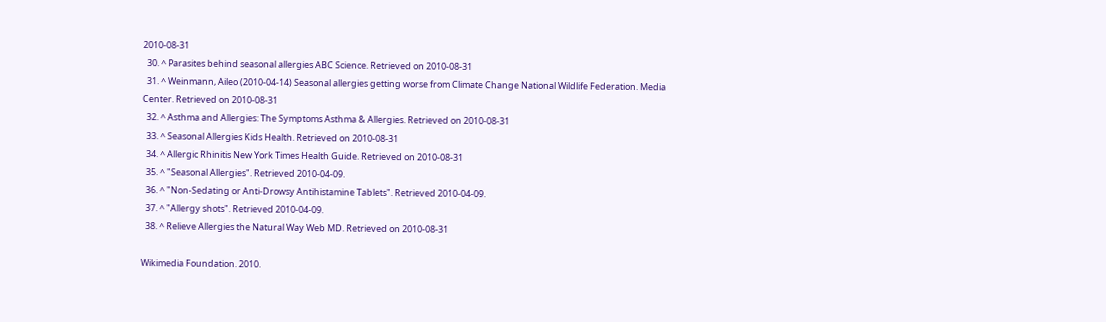2010-08-31
  30. ^ Parasites behind seasonal allergies ABC Science. Retrieved on 2010-08-31
  31. ^ Weinmann, Aileo (2010-04-14) Seasonal allergies getting worse from Climate Change National Wildlife Federation. Media Center. Retrieved on 2010-08-31
  32. ^ Asthma and Allergies: The Symptoms Asthma & Allergies. Retrieved on 2010-08-31
  33. ^ Seasonal Allergies Kids Health. Retrieved on 2010-08-31
  34. ^ Allergic Rhinitis New York Times Health Guide. Retrieved on 2010-08-31
  35. ^ "Seasonal Allergies". Retrieved 2010-04-09.
  36. ^ "Non-Sedating or Anti-Drowsy Antihistamine Tablets". Retrieved 2010-04-09.
  37. ^ "Allergy shots". Retrieved 2010-04-09.
  38. ^ Relieve Allergies the Natural Way Web MD. Retrieved on 2010-08-31

Wikimedia Foundation. 2010.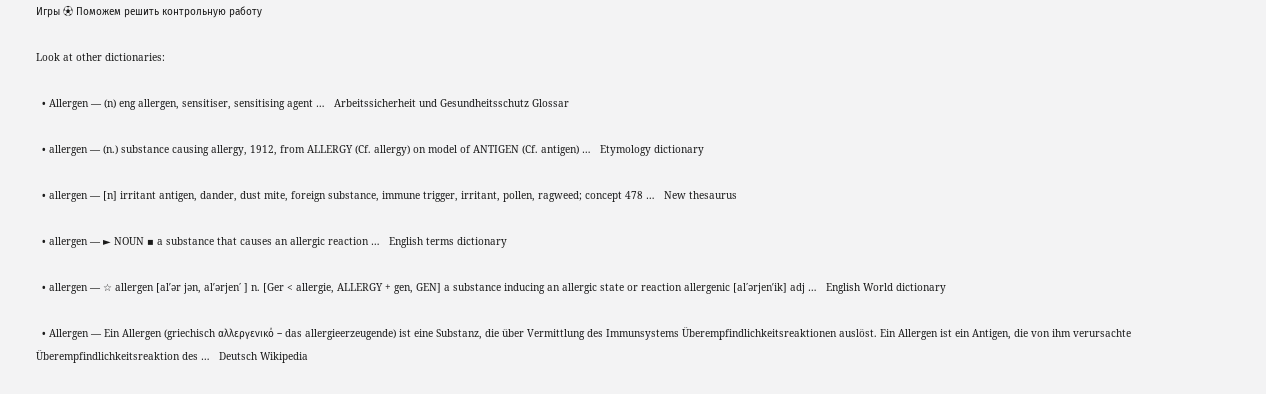Игры ⚽ Поможем решить контрольную работу

Look at other dictionaries:

  • Allergen — (n) eng allergen, sensitiser, sensitising agent …   Arbeitssicherheit und Gesundheitsschutz Glossar

  • allergen — (n.) substance causing allergy, 1912, from ALLERGY (Cf. allergy) on model of ANTIGEN (Cf. antigen) …   Etymology dictionary

  • allergen — [n] irritant antigen, dander, dust mite, foreign substance, immune trigger, irritant, pollen, ragweed; concept 478 …   New thesaurus

  • allergen — ► NOUN ▪ a substance that causes an allergic reaction …   English terms dictionary

  • allergen — ☆ allergen [al′ər jən, al′ərjen΄ ] n. [Ger < allergie, ALLERGY + gen, GEN] a substance inducing an allergic state or reaction allergenic [al΄ərjen′ik] adj …   English World dictionary

  • Allergen — Ein Allergen (griechisch αλλεργενικό – das allergieerzeugende) ist eine Substanz, die über Vermittlung des Immunsystems Überempfindlichkeitsreaktionen auslöst. Ein Allergen ist ein Antigen, die von ihm verursachte Überempfindlichkeitsreaktion des …   Deutsch Wikipedia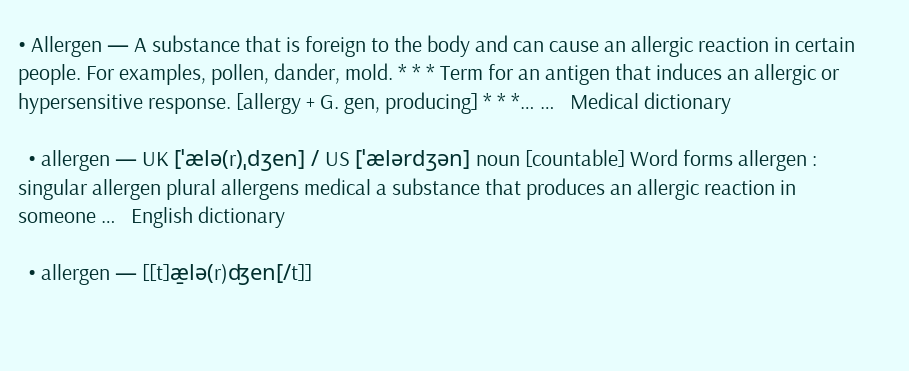• Allergen — A substance that is foreign to the body and can cause an allergic reaction in certain people. For examples, pollen, dander, mold. * * * Term for an antigen that induces an allergic or hypersensitive response. [allergy + G. gen, producing] * * *… …   Medical dictionary

  • allergen — UK [ˈælə(r)ˌdʒen] / US [ˈælərdʒən] noun [countable] Word forms allergen : singular allergen plural allergens medical a substance that produces an allergic reaction in someone …   English dictionary

  • allergen — [[t]æ̱lə(r)ʤen[/t]]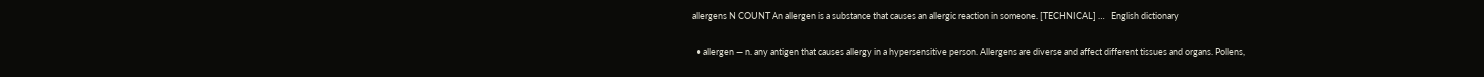allergens N COUNT An allergen is a substance that causes an allergic reaction in someone. [TECHNICAL] …   English dictionary

  • allergen — n. any antigen that causes allergy in a hypersensitive person. Allergens are diverse and affect different tissues and organs. Pollens,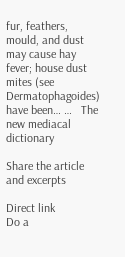fur, feathers, mould, and dust may cause hay fever; house dust mites (see Dermatophagoides) have been… …   The new mediacal dictionary

Share the article and excerpts

Direct link
Do a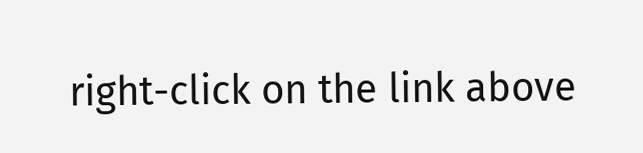right-click on the link above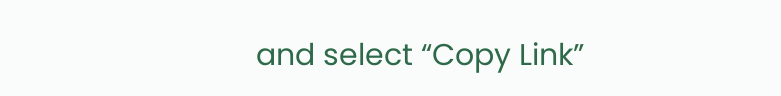and select “Copy Link”